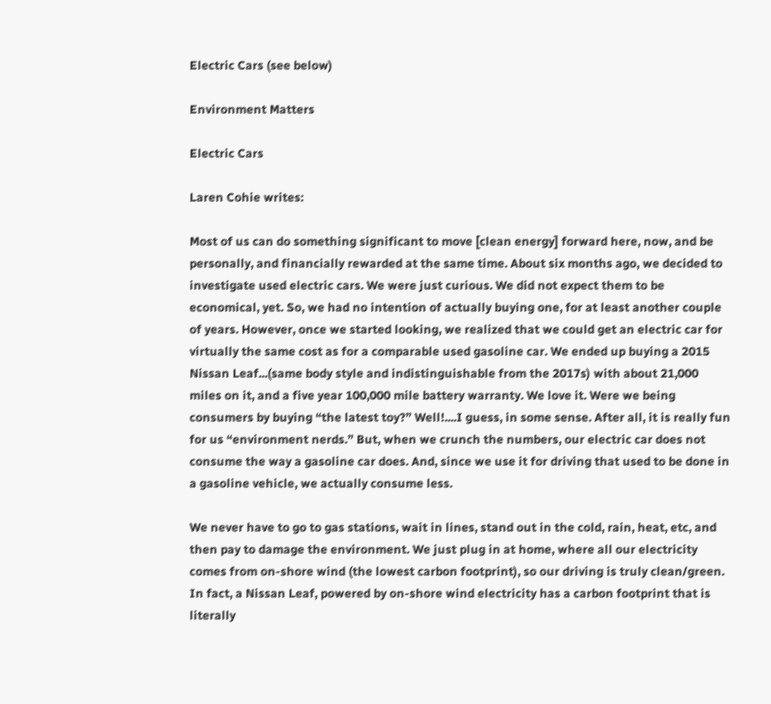Electric Cars (see below)

Environment Matters

Electric Cars

Laren Cohie writes:

Most of us can do something significant to move [clean energy] forward here, now, and be personally, and financially rewarded at the same time. About six months ago, we decided to investigate used electric cars. We were just curious. We did not expect them to be economical, yet. So, we had no intention of actually buying one, for at least another couple of years. However, once we started looking, we realized that we could get an electric car for virtually the same cost as for a comparable used gasoline car. We ended up buying a 2015 Nissan Leaf...(same body style and indistinguishable from the 2017s) with about 21,000 miles on it, and a five year 100,000 mile battery warranty. We love it. Were we being consumers by buying “the latest toy?” Well!....I guess, in some sense. After all, it is really fun for us “environment nerds.” But, when we crunch the numbers, our electric car does not consume the way a gasoline car does. And, since we use it for driving that used to be done in a gasoline vehicle, we actually consume less.

We never have to go to gas stations, wait in lines, stand out in the cold, rain, heat, etc, and then pay to damage the environment. We just plug in at home, where all our electricity comes from on-shore wind (the lowest carbon footprint), so our driving is truly clean/green. In fact, a Nissan Leaf, powered by on-shore wind electricity has a carbon footprint that is literally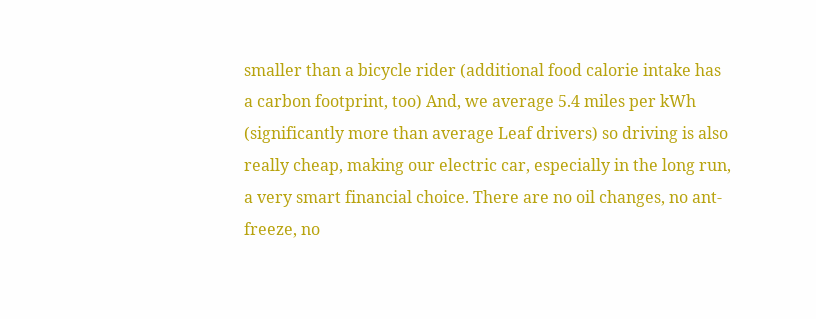smaller than a bicycle rider (additional food calorie intake has a carbon footprint, too) And, we average 5.4 miles per kWh (significantly more than average Leaf drivers) so driving is also really cheap, making our electric car, especially in the long run, a very smart financial choice. There are no oil changes, no ant-freeze, no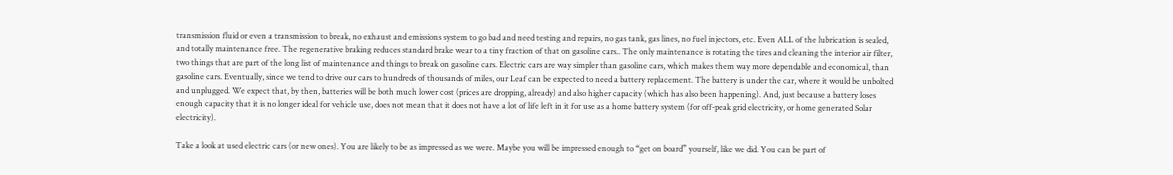transmission fluid or even a transmission to break, no exhaust and emissions system to go bad and need testing and repairs, no gas tank, gas lines, no fuel injectors, etc. Even ALL of the lubrication is sealed, and totally maintenance free. The regenerative braking reduces standard brake wear to a tiny fraction of that on gasoline cars.. The only maintenance is rotating the tires and cleaning the interior air filter, two things that are part of the long list of maintenance and things to break on gasoline cars. Electric cars are way simpler than gasoline cars, which makes them way more dependable and economical, than gasoline cars. Eventually, since we tend to drive our cars to hundreds of thousands of miles, our Leaf can be expected to need a battery replacement. The battery is under the car, where it would be unbolted and unplugged. We expect that, by then, batteries will be both much lower cost (prices are dropping, already) and also higher capacity (which has also been happening). And, just because a battery loses enough capacity that it is no longer ideal for vehicle use, does not mean that it does not have a lot of life left in it for use as a home battery system (for off-peak grid electricity, or home generated Solar electricity).

Take a look at used electric cars (or new ones). You are likely to be as impressed as we were. Maybe you will be impressed enough to “get on board” yourself, like we did. You can be part of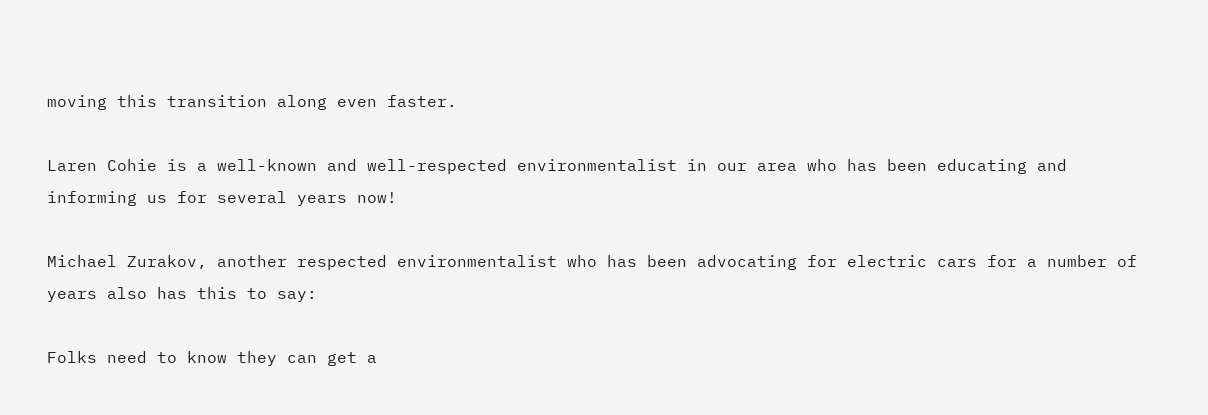moving this transition along even faster.

Laren Cohie is a well-known and well-respected environmentalist in our area who has been educating and informing us for several years now!

Michael Zurakov, another respected environmentalist who has been advocating for electric cars for a number of years also has this to say:

Folks need to know they can get a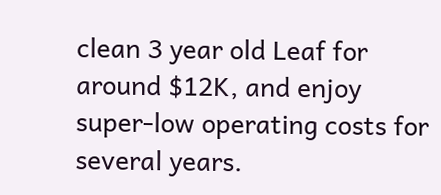clean 3 year old Leaf for around $12K, and enjoy super-low operating costs for several years.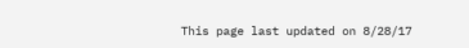This page last updated on 8/28/17